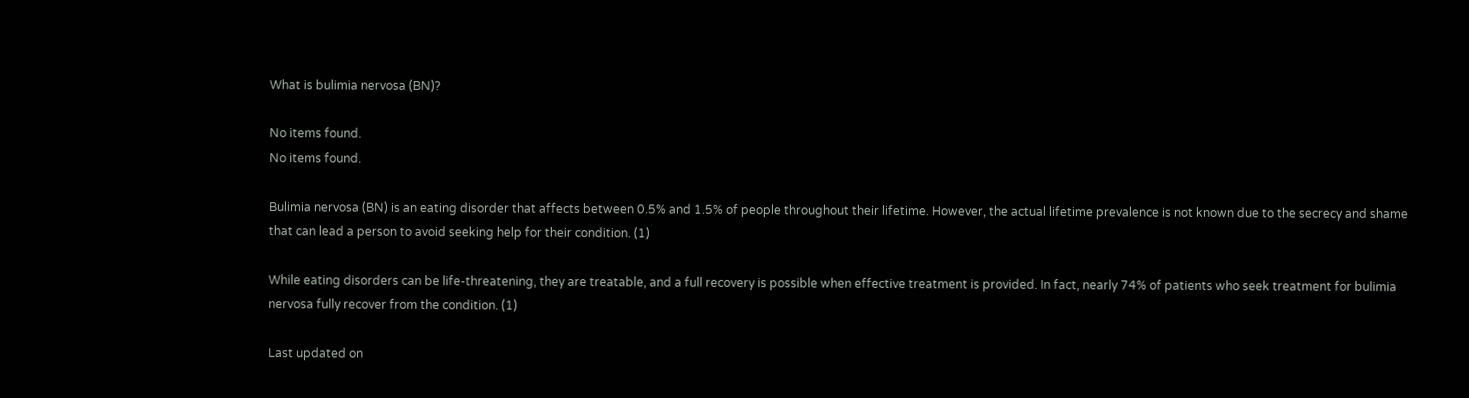What is bulimia nervosa (BN)?

No items found.
No items found.

Bulimia nervosa (BN) is an eating disorder that affects between 0.5% and 1.5% of people throughout their lifetime. However, the actual lifetime prevalence is not known due to the secrecy and shame that can lead a person to avoid seeking help for their condition. (1)

While eating disorders can be life-threatening, they are treatable, and a full recovery is possible when effective treatment is provided. In fact, nearly 74% of patients who seek treatment for bulimia nervosa fully recover from the condition. (1)

Last updated on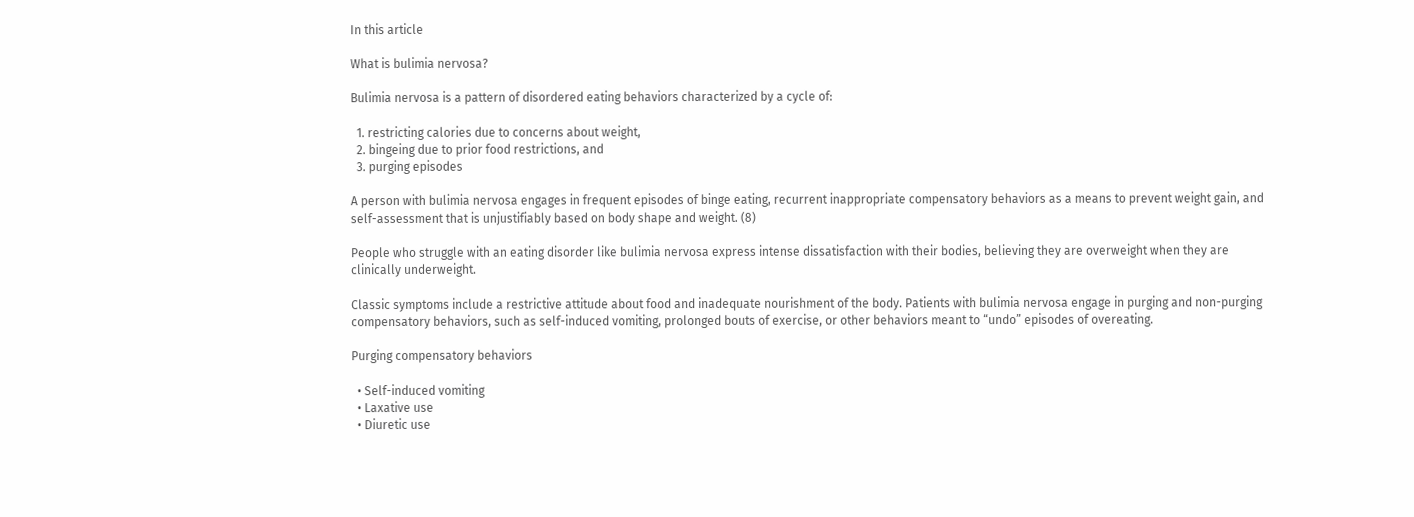In this article

What is bulimia nervosa?

Bulimia nervosa is a pattern of disordered eating behaviors characterized by a cycle of:

  1. restricting calories due to concerns about weight,
  2. bingeing due to prior food restrictions, and
  3. purging episodes

A person with bulimia nervosa engages in frequent episodes of binge eating, recurrent inappropriate compensatory behaviors as a means to prevent weight gain, and self-assessment that is unjustifiably based on body shape and weight. (8)

People who struggle with an eating disorder like bulimia nervosa express intense dissatisfaction with their bodies, believing they are overweight when they are clinically underweight.

Classic symptoms include a restrictive attitude about food and inadequate nourishment of the body. Patients with bulimia nervosa engage in purging and non-purging compensatory behaviors, such as self-induced vomiting, prolonged bouts of exercise, or other behaviors meant to “undo” episodes of overeating.

Purging compensatory behaviors

  • Self-induced vomiting
  • Laxative use
  • Diuretic use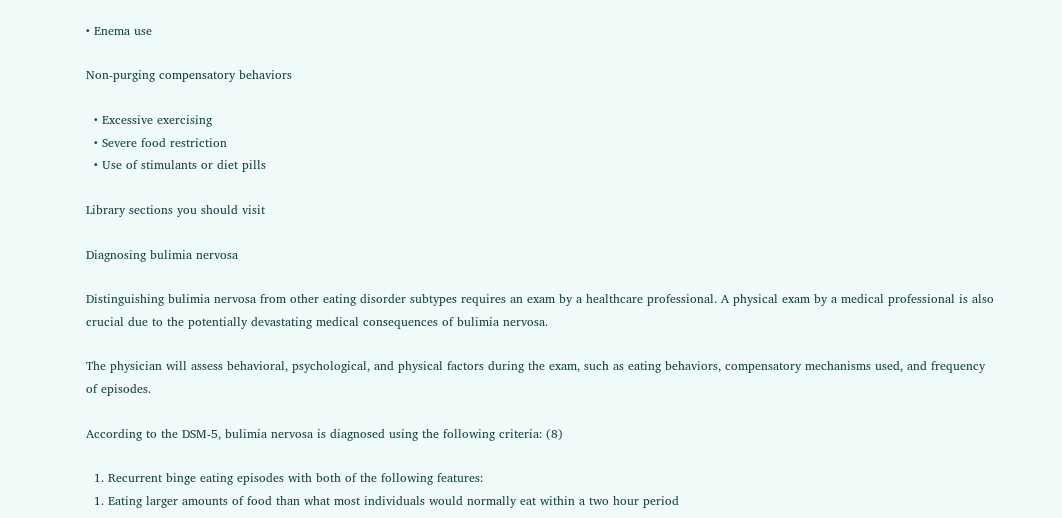• Enema use

Non-purging compensatory behaviors

  • Excessive exercising
  • Severe food restriction
  • Use of stimulants or diet pills

Library sections you should visit

Diagnosing bulimia nervosa

Distinguishing bulimia nervosa from other eating disorder subtypes requires an exam by a healthcare professional. A physical exam by a medical professional is also crucial due to the potentially devastating medical consequences of bulimia nervosa.

The physician will assess behavioral, psychological, and physical factors during the exam, such as eating behaviors, compensatory mechanisms used, and frequency of episodes.

According to the DSM-5, bulimia nervosa is diagnosed using the following criteria: (8)

  1. Recurrent binge eating episodes with both of the following features:
  1. Eating larger amounts of food than what most individuals would normally eat within a two hour period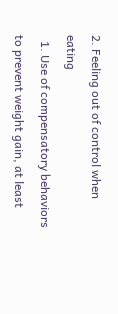2. Feeling out of control when eating
  1. Use of compensatory behaviors to prevent weight gain, at least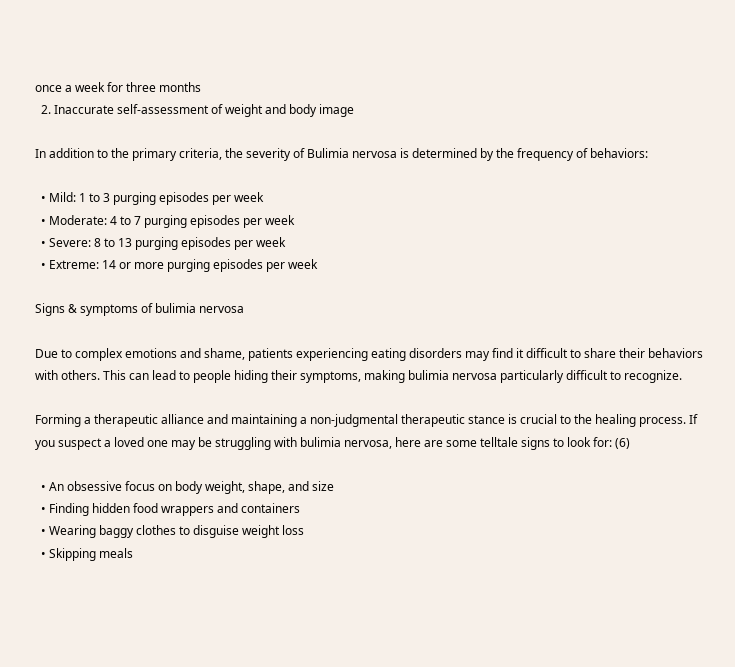once a week for three months
  2. Inaccurate self-assessment of weight and body image

In addition to the primary criteria, the severity of Bulimia nervosa is determined by the frequency of behaviors:

  • Mild: 1 to 3 purging episodes per week
  • Moderate: 4 to 7 purging episodes per week
  • Severe: 8 to 13 purging episodes per week
  • Extreme: 14 or more purging episodes per week

Signs & symptoms of bulimia nervosa

Due to complex emotions and shame, patients experiencing eating disorders may find it difficult to share their behaviors with others. This can lead to people hiding their symptoms, making bulimia nervosa particularly difficult to recognize.

Forming a therapeutic alliance and maintaining a non-judgmental therapeutic stance is crucial to the healing process. If you suspect a loved one may be struggling with bulimia nervosa, here are some telltale signs to look for: (6)

  • An obsessive focus on body weight, shape, and size
  • Finding hidden food wrappers and containers
  • Wearing baggy clothes to disguise weight loss
  • Skipping meals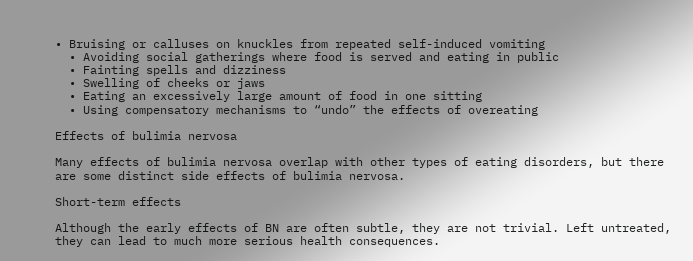• Bruising or calluses on knuckles from repeated self-induced vomiting
  • Avoiding social gatherings where food is served and eating in public
  • Fainting spells and dizziness
  • Swelling of cheeks or jaws
  • Eating an excessively large amount of food in one sitting
  • Using compensatory mechanisms to “undo” the effects of overeating

Effects of bulimia nervosa

Many effects of bulimia nervosa overlap with other types of eating disorders, but there are some distinct side effects of bulimia nervosa.

Short-term effects

Although the early effects of BN are often subtle, they are not trivial. Left untreated, they can lead to much more serious health consequences.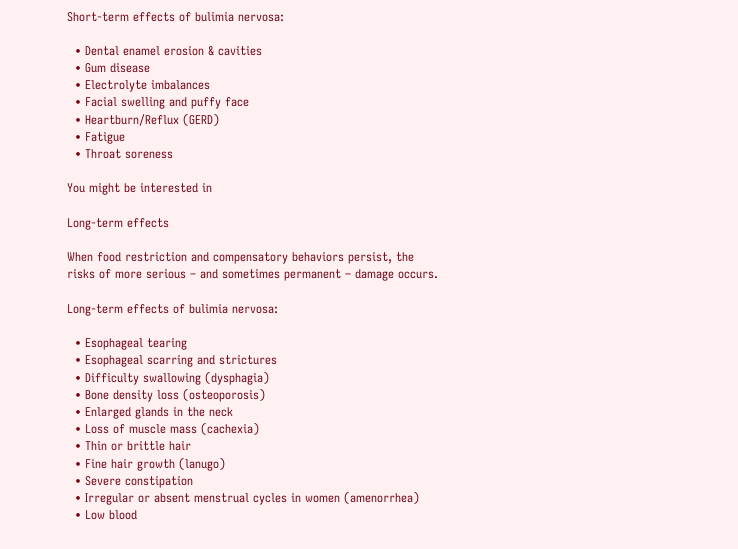Short-term effects of bulimia nervosa:

  • Dental enamel erosion & cavities
  • Gum disease
  • Electrolyte imbalances
  • Facial swelling and puffy face
  • Heartburn/Reflux (GERD)
  • Fatigue
  • Throat soreness

You might be interested in

Long-term effects

When food restriction and compensatory behaviors persist, the risks of more serious – and sometimes permanent – damage occurs.

Long-term effects of bulimia nervosa:

  • Esophageal tearing
  • Esophageal scarring and strictures
  • Difficulty swallowing (dysphagia)
  • Bone density loss (osteoporosis)
  • Enlarged glands in the neck
  • Loss of muscle mass (cachexia)
  • Thin or brittle hair
  • Fine hair growth (lanugo)
  • Severe constipation
  • Irregular or absent menstrual cycles in women (amenorrhea)
  • Low blood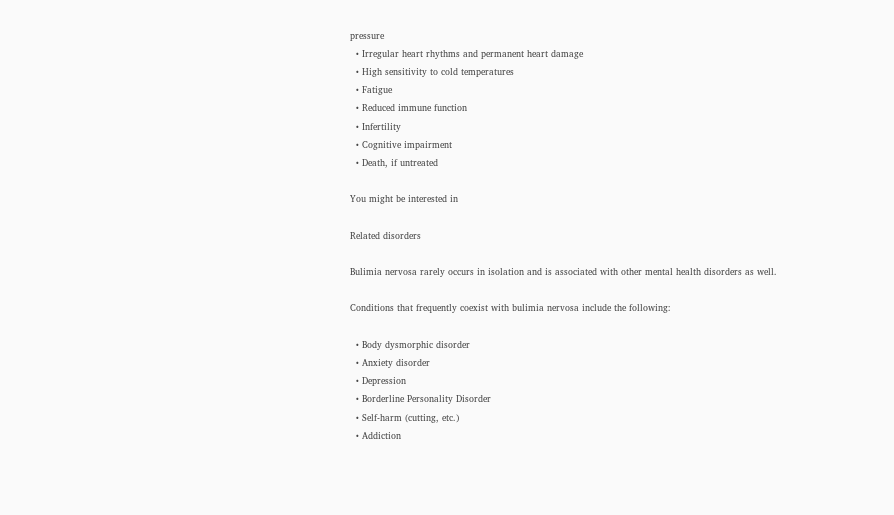pressure
  • Irregular heart rhythms and permanent heart damage
  • High sensitivity to cold temperatures
  • Fatigue
  • Reduced immune function
  • Infertility
  • Cognitive impairment
  • Death, if untreated

You might be interested in

Related disorders

Bulimia nervosa rarely occurs in isolation and is associated with other mental health disorders as well.

Conditions that frequently coexist with bulimia nervosa include the following:

  • Body dysmorphic disorder
  • Anxiety disorder
  • Depression
  • Borderline Personality Disorder
  • Self-harm (cutting, etc.)
  • Addiction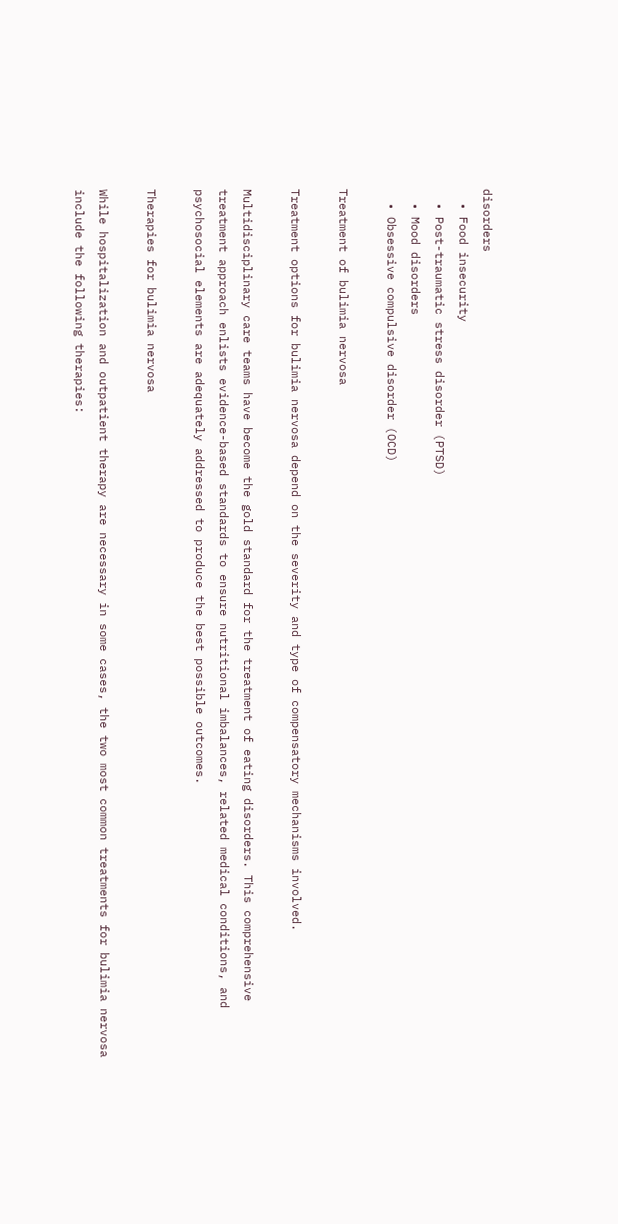disorders
  • Food insecurity
  • Post-traumatic stress disorder (PTSD)
  • Mood disorders
  • Obsessive compulsive disorder (OCD)

Treatment of bulimia nervosa

Treatment options for bulimia nervosa depend on the severity and type of compensatory mechanisms involved.

Multidisciplinary care teams have become the gold standard for the treatment of eating disorders. This comprehensive treatment approach enlists evidence-based standards to ensure nutritional imbalances, related medical conditions, and psychosocial elements are adequately addressed to produce the best possible outcomes.

Therapies for bulimia nervosa

While hospitalization and outpatient therapy are necessary in some cases, the two most common treatments for bulimia nervosa include the following therapies: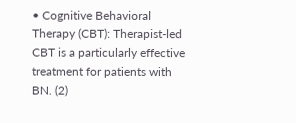• Cognitive Behavioral Therapy (CBT): Therapist-led CBT is a particularly effective treatment for patients with BN. (2)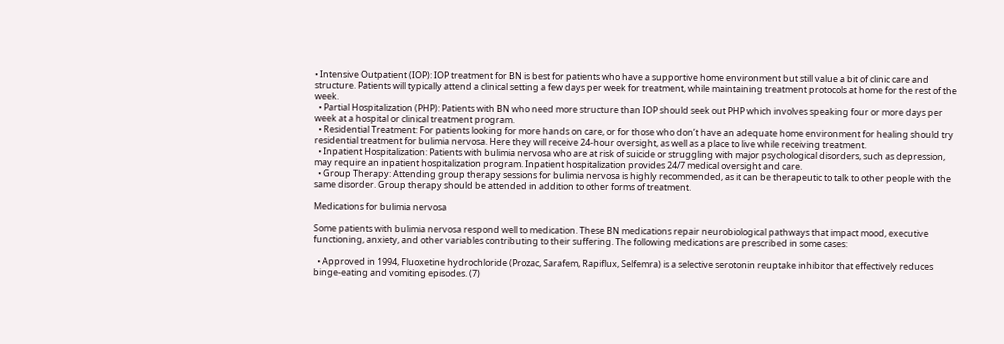• Intensive Outpatient (IOP): IOP treatment for BN is best for patients who have a supportive home environment but still value a bit of clinic care and structure. Patients will typically attend a clinical setting a few days per week for treatment, while maintaining treatment protocols at home for the rest of the week.
  • Partial Hospitalization (PHP): Patients with BN who need more structure than IOP should seek out PHP which involves speaking four or more days per week at a hospital or clinical treatment program.
  • Residential Treatment: For patients looking for more hands on care, or for those who don’t have an adequate home environment for healing should try residential treatment for bulimia nervosa. Here they will receive 24-hour oversight, as well as a place to live while receiving treatment.
  • Inpatient Hospitalization: Patients with bulimia nervosa who are at risk of suicide or struggling with major psychological disorders, such as depression, may require an inpatient hospitalization program. Inpatient hospitalization provides 24/7 medical oversight and care.
  • Group Therapy: Attending group therapy sessions for bulimia nervosa is highly recommended, as it can be therapeutic to talk to other people with the same disorder. Group therapy should be attended in addition to other forms of treatment.

Medications for bulimia nervosa

Some patients with bulimia nervosa respond well to medication. These BN medications repair neurobiological pathways that impact mood, executive functioning, anxiety, and other variables contributing to their suffering. The following medications are prescribed in some cases:

  • Approved in 1994, Fluoxetine hydrochloride (Prozac, Sarafem, Rapiflux, Selfemra) is a selective serotonin reuptake inhibitor that effectively reduces binge-eating and vomiting episodes. (7)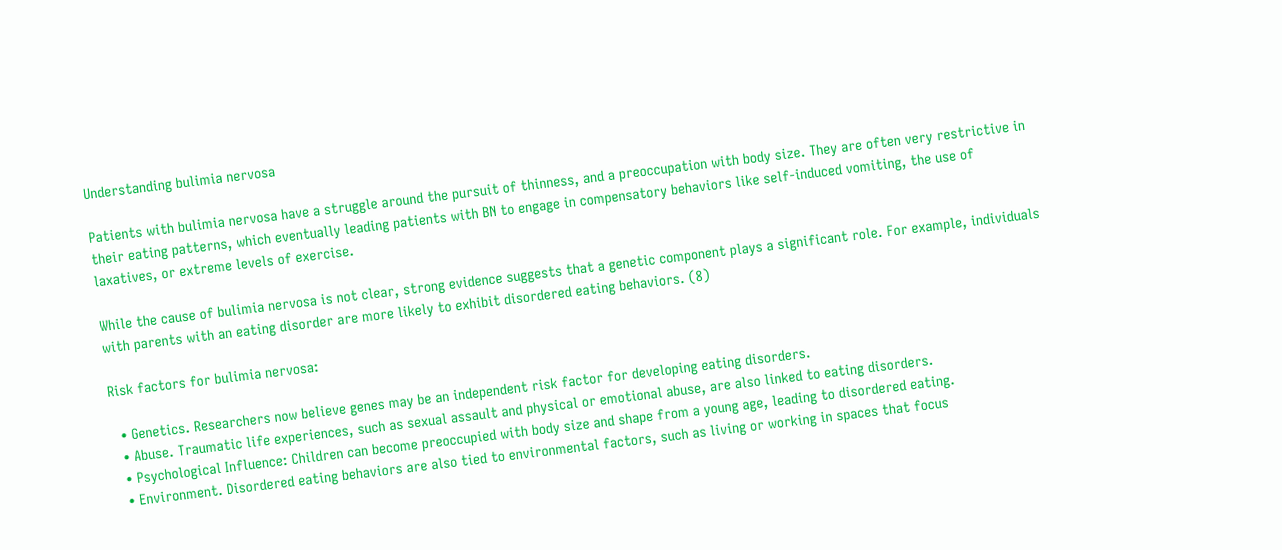Understanding bulimia nervosa

Patients with bulimia nervosa have a struggle around the pursuit of thinness, and a preoccupation with body size. They are often very restrictive in their eating patterns, which eventually leading patients with BN to engage in compensatory behaviors like self-induced vomiting, the use of laxatives, or extreme levels of exercise.

While the cause of bulimia nervosa is not clear, strong evidence suggests that a genetic component plays a significant role. For example, individuals with parents with an eating disorder are more likely to exhibit disordered eating behaviors. (8)

Risk factors for bulimia nervosa:

  • Genetics. Researchers now believe genes may be an independent risk factor for developing eating disorders.
  • Abuse. Traumatic life experiences, such as sexual assault and physical or emotional abuse, are also linked to eating disorders.
  • Psychological Influence: Children can become preoccupied with body size and shape from a young age, leading to disordered eating.
  • Environment. Disordered eating behaviors are also tied to environmental factors, such as living or working in spaces that focus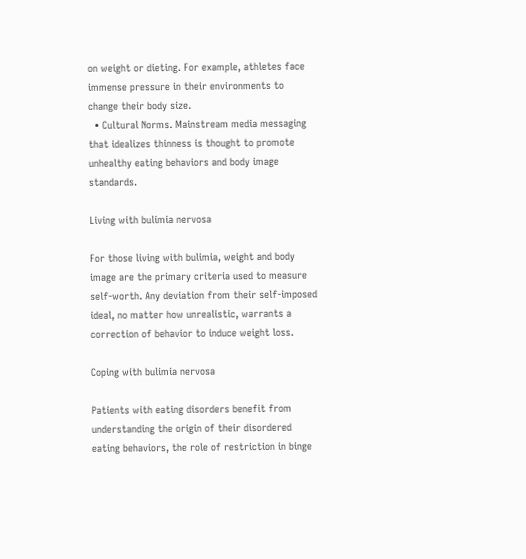on weight or dieting. For example, athletes face immense pressure in their environments to change their body size.
  • Cultural Norms. Mainstream media messaging that idealizes thinness is thought to promote unhealthy eating behaviors and body image standards.

Living with bulimia nervosa

For those living with bulimia, weight and body image are the primary criteria used to measure self-worth. Any deviation from their self-imposed ideal, no matter how unrealistic, warrants a correction of behavior to induce weight loss.

Coping with bulimia nervosa

Patients with eating disorders benefit from understanding the origin of their disordered eating behaviors, the role of restriction in binge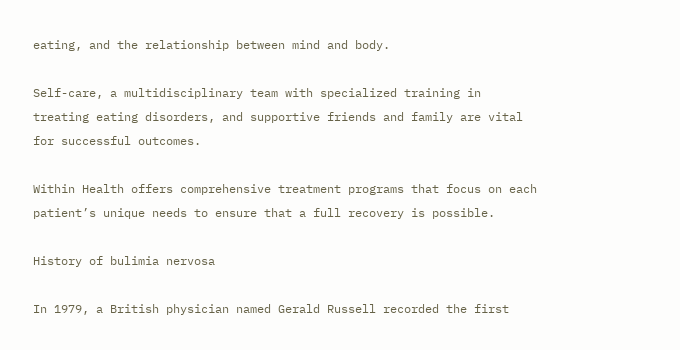eating, and the relationship between mind and body.

Self-care, a multidisciplinary team with specialized training in treating eating disorders, and supportive friends and family are vital for successful outcomes.

Within Health offers comprehensive treatment programs that focus on each patient’s unique needs to ensure that a full recovery is possible.

History of bulimia nervosa

In 1979, a British physician named Gerald Russell recorded the first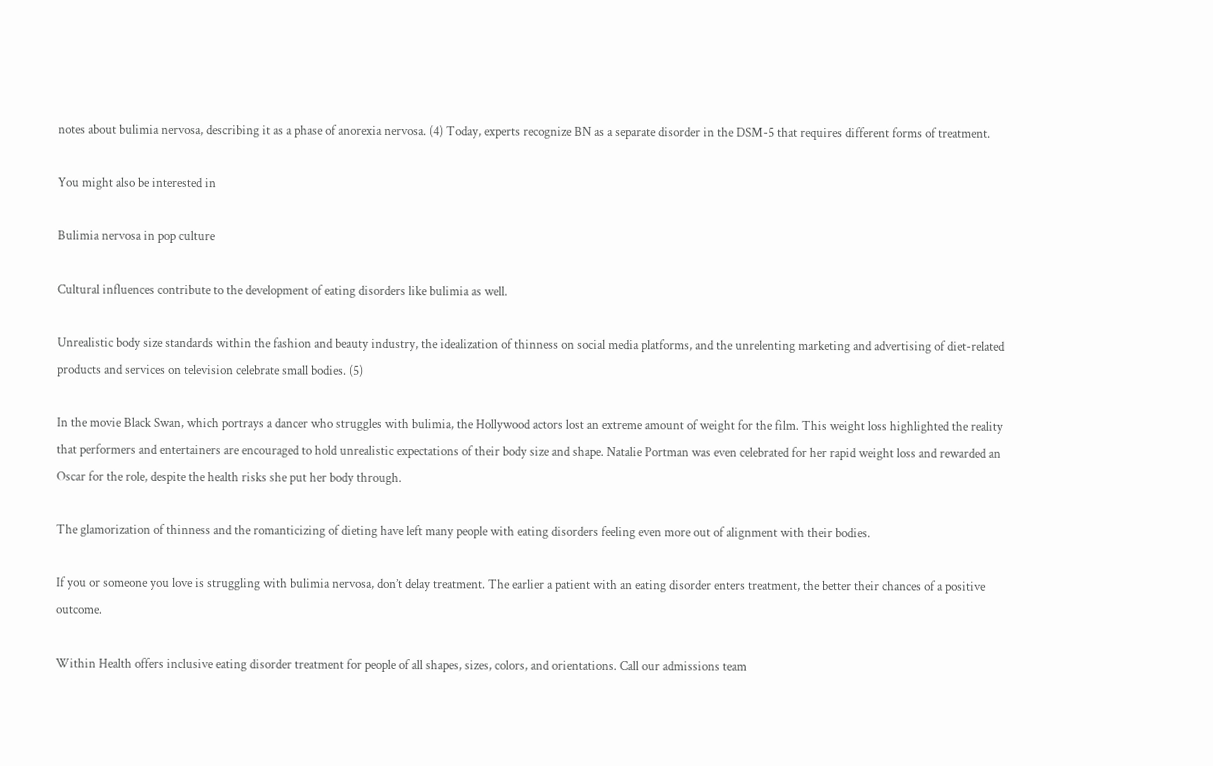notes about bulimia nervosa, describing it as a phase of anorexia nervosa. (4) Today, experts recognize BN as a separate disorder in the DSM-5 that requires different forms of treatment.

You might also be interested in

Bulimia nervosa in pop culture

Cultural influences contribute to the development of eating disorders like bulimia as well.

Unrealistic body size standards within the fashion and beauty industry, the idealization of thinness on social media platforms, and the unrelenting marketing and advertising of diet-related products and services on television celebrate small bodies. (5)

In the movie Black Swan, which portrays a dancer who struggles with bulimia, the Hollywood actors lost an extreme amount of weight for the film. This weight loss highlighted the reality that performers and entertainers are encouraged to hold unrealistic expectations of their body size and shape. Natalie Portman was even celebrated for her rapid weight loss and rewarded an Oscar for the role, despite the health risks she put her body through.

The glamorization of thinness and the romanticizing of dieting have left many people with eating disorders feeling even more out of alignment with their bodies.

If you or someone you love is struggling with bulimia nervosa, don’t delay treatment. The earlier a patient with an eating disorder enters treatment, the better their chances of a positive outcome.

Within Health offers inclusive eating disorder treatment for people of all shapes, sizes, colors, and orientations. Call our admissions team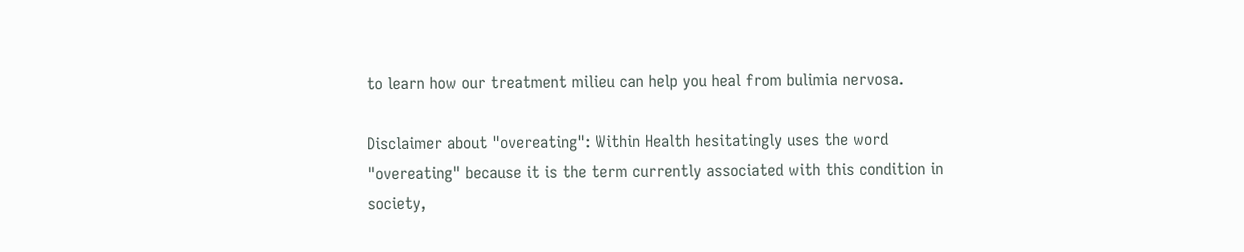to learn how our treatment milieu can help you heal from bulimia nervosa.

Disclaimer about "overeating": Within Health hesitatingly uses the word "overeating" because it is the term currently associated with this condition in society,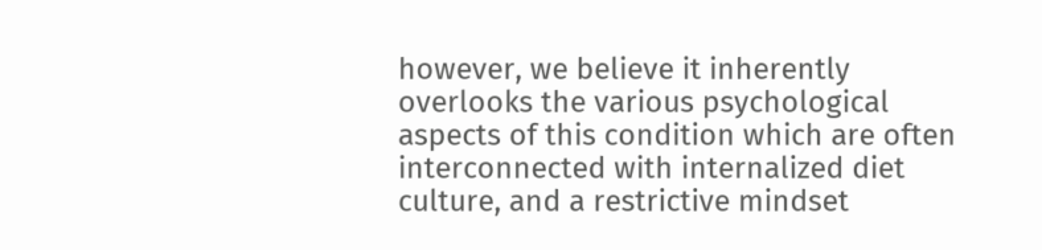however, we believe it inherently overlooks the various psychological aspects of this condition which are often interconnected with internalized diet culture, and a restrictive mindset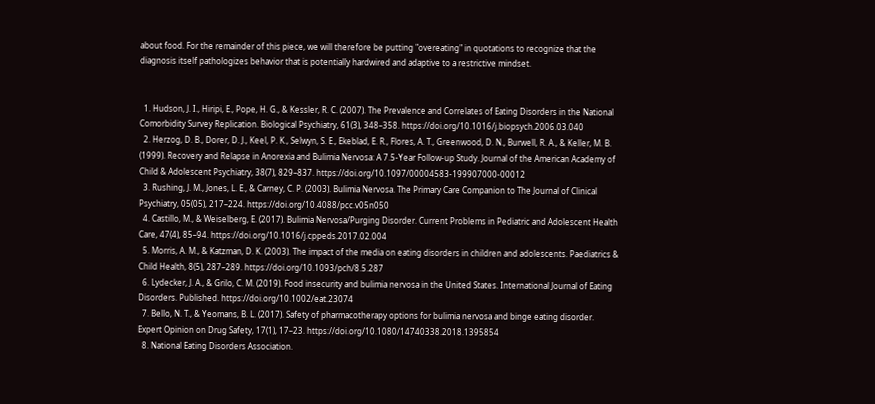about food. For the remainder of this piece, we will therefore be putting "overeating" in quotations to recognize that the diagnosis itself pathologizes behavior that is potentially hardwired and adaptive to a restrictive mindset.


  1. Hudson, J. I., Hiripi, E., Pope, H. G., & Kessler, R. C. (2007). The Prevalence and Correlates of Eating Disorders in the National Comorbidity Survey Replication. Biological Psychiatry, 61(3), 348–358. https://doi.org/10.1016/j.biopsych.2006.03.040
  2. Herzog, D. B., Dorer, D. J., Keel, P. K., Selwyn, S. E., Ekeblad, E. R., Flores, A. T., Greenwood, D. N., Burwell, R. A., & Keller, M. B. (1999). Recovery and Relapse in Anorexia and Bulimia Nervosa: A 7.5-Year Follow-up Study. Journal of the American Academy of Child & Adolescent Psychiatry, 38(7), 829–837. https://doi.org/10.1097/00004583-199907000-00012
  3. Rushing, J. M., Jones, L. E., & Carney, C. P. (2003). Bulimia Nervosa. The Primary Care Companion to The Journal of Clinical Psychiatry, 05(05), 217–224. https://doi.org/10.4088/pcc.v05n050
  4. Castillo, M., & Weiselberg, E. (2017). Bulimia Nervosa/Purging Disorder. Current Problems in Pediatric and Adolescent Health Care, 47(4), 85–94. https://doi.org/10.1016/j.cppeds.2017.02.004
  5. Morris, A. M., & Katzman, D. K. (2003). The impact of the media on eating disorders in children and adolescents. Paediatrics & Child Health, 8(5), 287–289. https://doi.org/10.1093/pch/8.5.287
  6. Lydecker, J. A., & Grilo, C. M. (2019). Food insecurity and bulimia nervosa in the United States. International Journal of Eating Disorders. Published. https://doi.org/10.1002/eat.23074
  7. Bello, N. T., & Yeomans, B. L. (2017). Safety of pharmacotherapy options for bulimia nervosa and binge eating disorder. Expert Opinion on Drug Safety, 17(1), 17–23. https://doi.org/10.1080/14740338.2018.1395854
  8. National Eating Disorders Association.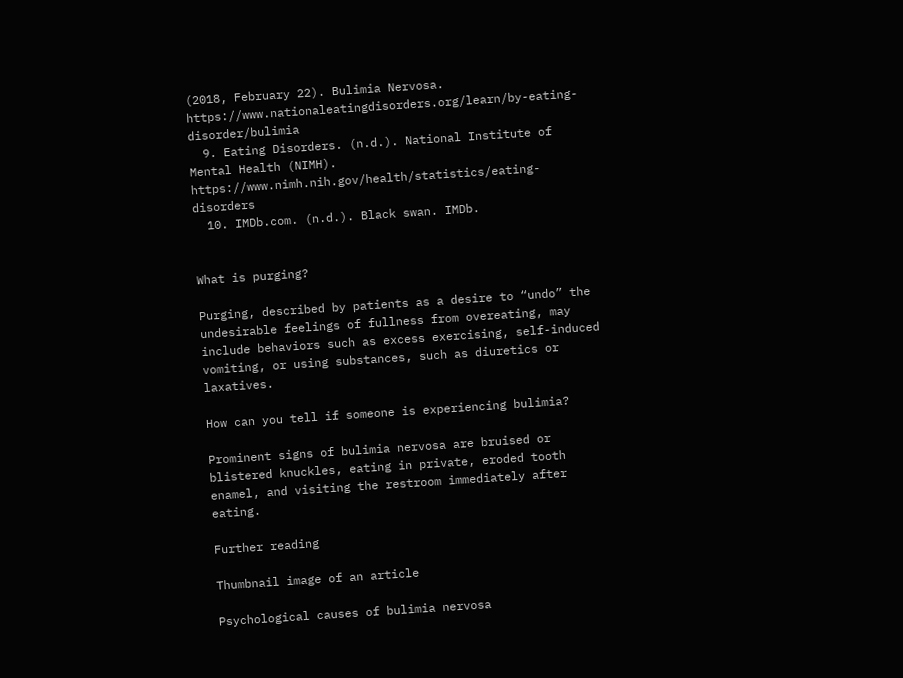(2018, February 22). Bulimia Nervosa. https://www.nationaleatingdisorders.org/learn/by-eating-disorder/bulimia
  9. Eating Disorders. (n.d.). National Institute of Mental Health (NIMH). https://www.nimh.nih.gov/health/statistics/eating-disorders
  10. IMDb.com. (n.d.). Black swan. IMDb.


What is purging?

Purging, described by patients as a desire to “undo” the undesirable feelings of fullness from overeating, may include behaviors such as excess exercising, self-induced vomiting, or using substances, such as diuretics or laxatives.

How can you tell if someone is experiencing bulimia?

Prominent signs of bulimia nervosa are bruised or blistered knuckles, eating in private, eroded tooth enamel, and visiting the restroom immediately after eating.

Further reading

Thumbnail image of an article

Psychological causes of bulimia nervosa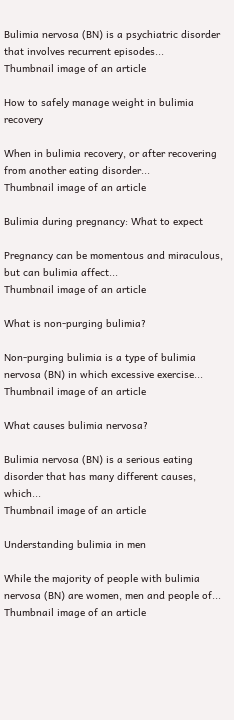Bulimia nervosa (BN) is a psychiatric disorder that involves recurrent episodes...
Thumbnail image of an article

How to safely manage weight in bulimia recovery

When in bulimia recovery, or after recovering from another eating disorder...
Thumbnail image of an article

Bulimia during pregnancy: What to expect

Pregnancy can be momentous and miraculous, but can bulimia affect...
Thumbnail image of an article

What is non-purging bulimia?

Non-purging bulimia is a type of bulimia nervosa (BN) in which excessive exercise...
Thumbnail image of an article

What causes bulimia nervosa?

Bulimia nervosa (BN) is a serious eating disorder that has many different causes, which...
Thumbnail image of an article

Understanding bulimia in men

While the majority of people with bulimia nervosa (BN) are women, men and people of...
Thumbnail image of an article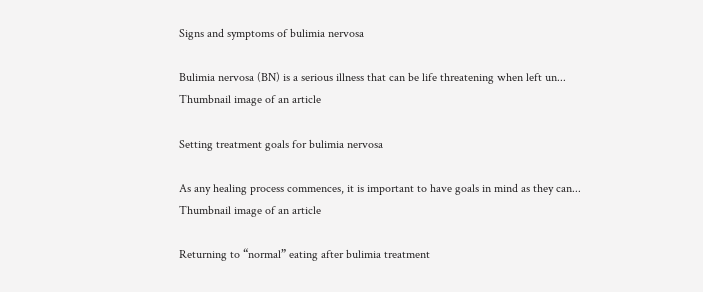Signs and symptoms of bulimia nervosa

Bulimia nervosa (BN) is a serious illness that can be life threatening when left un...
Thumbnail image of an article

Setting treatment goals for bulimia nervosa

As any healing process commences, it is important to have goals in mind as they can...
Thumbnail image of an article

Returning to “normal” eating after bulimia treatment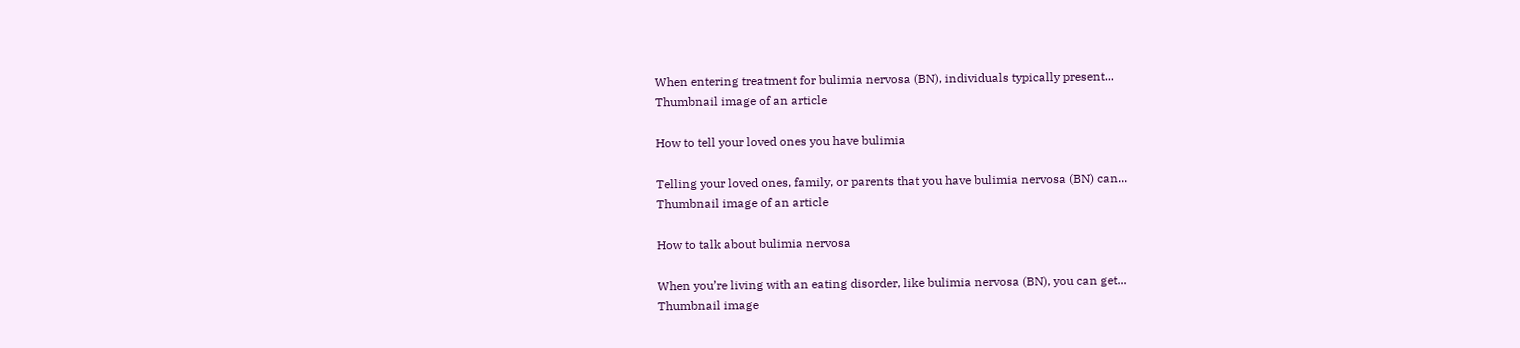When entering treatment for bulimia nervosa (BN), individuals typically present...
Thumbnail image of an article

How to tell your loved ones you have bulimia

Telling your loved ones, family, or parents that you have bulimia nervosa (BN) can...
Thumbnail image of an article

How to talk about bulimia nervosa

When you’re living with an eating disorder, like bulimia nervosa (BN), you can get...
Thumbnail image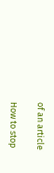of an article

How to stop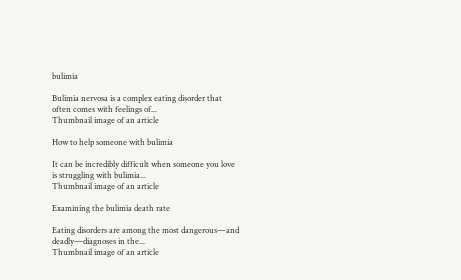bulimia

Bulimia nervosa is a complex eating disorder that often comes with feelings of...
Thumbnail image of an article

How to help someone with bulimia

It can be incredibly difficult when someone you love is struggling with bulimia...
Thumbnail image of an article

Examining the bulimia death rate

Eating disorders are among the most dangerous—and deadly—diagnoses in the...
Thumbnail image of an article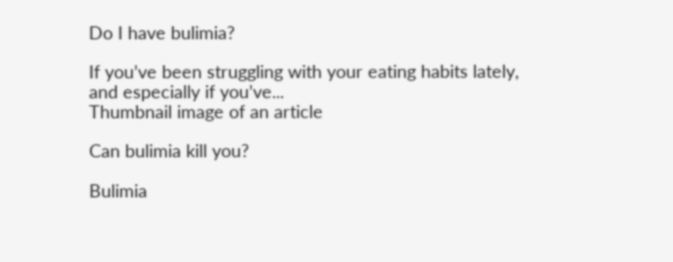Do I have bulimia?

If you’ve been struggling with your eating habits lately, and especially if you’ve...
Thumbnail image of an article

Can bulimia kill you?

Bulimia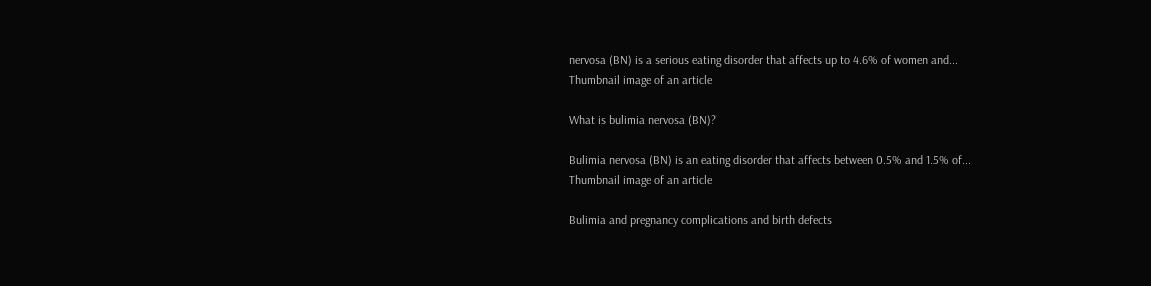nervosa (BN) is a serious eating disorder that affects up to 4.6% of women and...
Thumbnail image of an article

What is bulimia nervosa (BN)?

Bulimia nervosa (BN) is an eating disorder that affects between 0.5% and 1.5% of...
Thumbnail image of an article

Bulimia and pregnancy complications and birth defects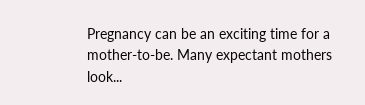Pregnancy can be an exciting time for a mother-to-be. Many expectant mothers look...